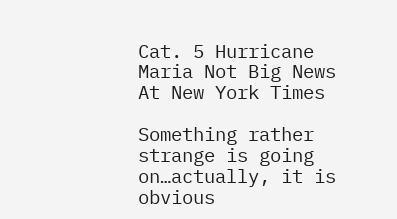Cat. 5 Hurricane Maria Not Big News At New York Times

Something rather strange is going on…actually, it is obvious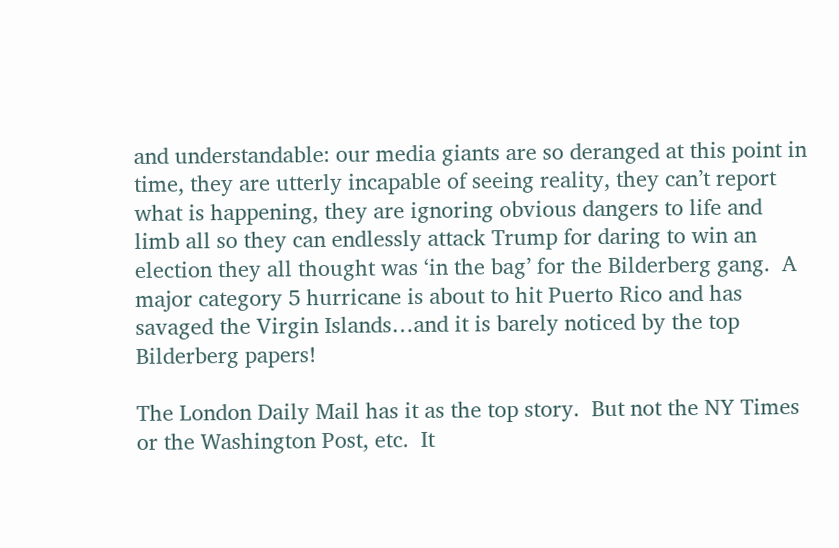and understandable: our media giants are so deranged at this point in time, they are utterly incapable of seeing reality, they can’t report what is happening, they are ignoring obvious dangers to life and limb all so they can endlessly attack Trump for daring to win an election they all thought was ‘in the bag’ for the Bilderberg gang.  A major category 5 hurricane is about to hit Puerto Rico and has savaged the Virgin Islands…and it is barely noticed by the top Bilderberg papers!

The London Daily Mail has it as the top story.  But not the NY Times or the Washington Post, etc.  It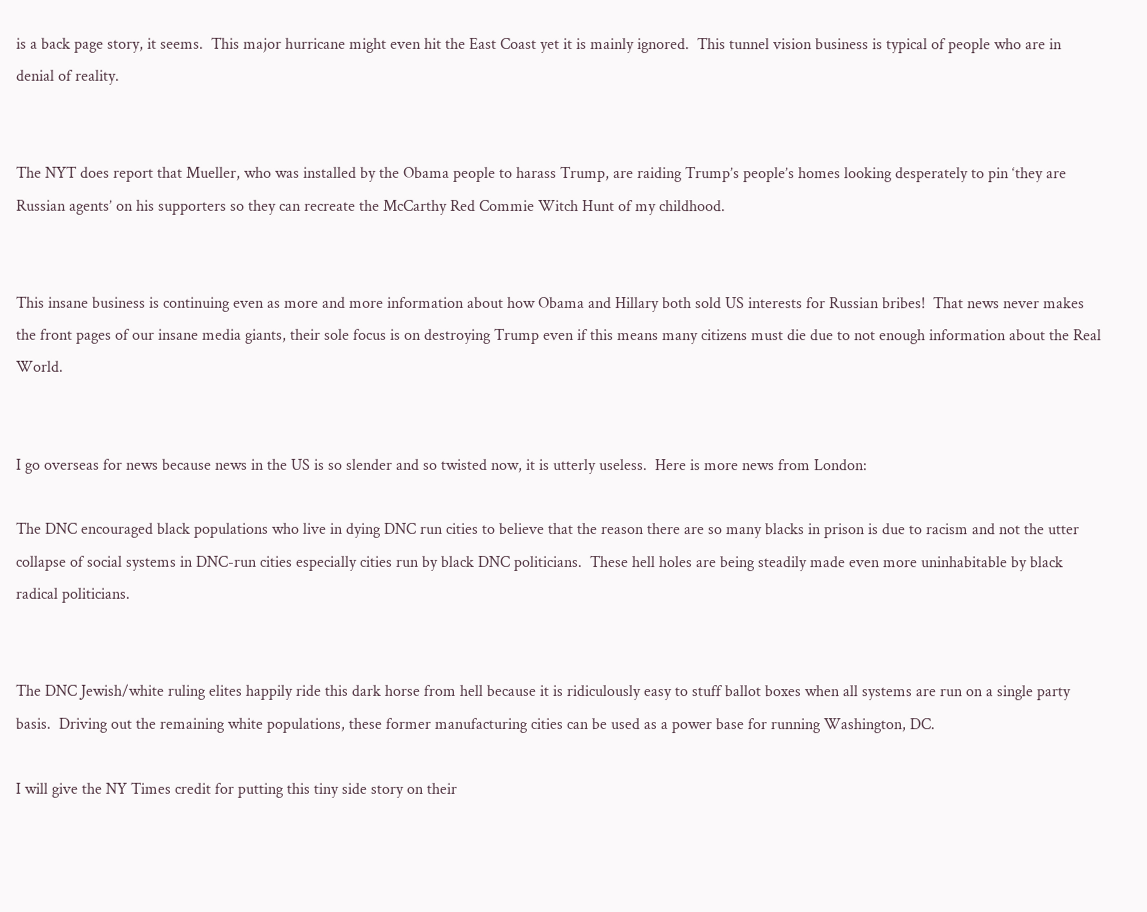is a back page story, it seems.  This major hurricane might even hit the East Coast yet it is mainly ignored.  This tunnel vision business is typical of people who are in denial of reality.


The NYT does report that Mueller, who was installed by the Obama people to harass Trump, are raiding Trump’s people’s homes looking desperately to pin ‘they are Russian agents’ on his supporters so they can recreate the McCarthy Red Commie Witch Hunt of my childhood.


This insane business is continuing even as more and more information about how Obama and Hillary both sold US interests for Russian bribes!  That news never makes the front pages of our insane media giants, their sole focus is on destroying Trump even if this means many citizens must die due to not enough information about the Real World.


I go overseas for news because news in the US is so slender and so twisted now, it is utterly useless.  Here is more news from London:

The DNC encouraged black populations who live in dying DNC run cities to believe that the reason there are so many blacks in prison is due to racism and not the utter collapse of social systems in DNC-run cities especially cities run by black DNC politicians.  These hell holes are being steadily made even more uninhabitable by black radical politicians.


The DNC Jewish/white ruling elites happily ride this dark horse from hell because it is ridiculously easy to stuff ballot boxes when all systems are run on a single party basis.  Driving out the remaining white populations, these former manufacturing cities can be used as a power base for running Washington, DC.

I will give the NY Times credit for putting this tiny side story on their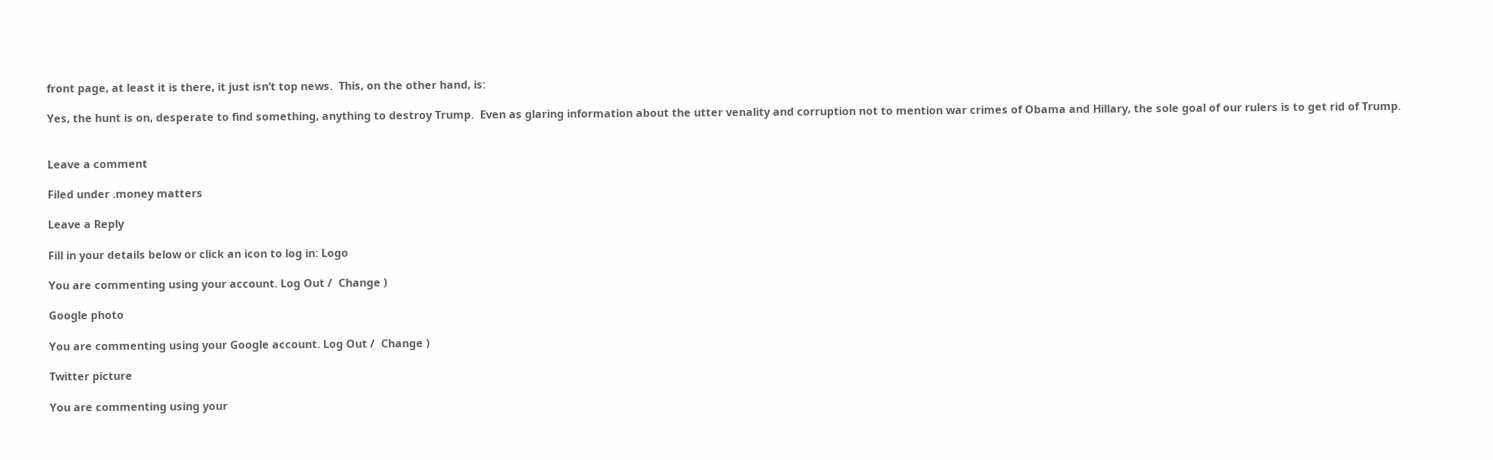front page, at least it is there, it just isn’t top news.  This, on the other hand, is:

Yes, the hunt is on, desperate to find something, anything to destroy Trump.  Even as glaring information about the utter venality and corruption not to mention war crimes of Obama and Hillary, the sole goal of our rulers is to get rid of Trump.


Leave a comment

Filed under .money matters

Leave a Reply

Fill in your details below or click an icon to log in: Logo

You are commenting using your account. Log Out /  Change )

Google photo

You are commenting using your Google account. Log Out /  Change )

Twitter picture

You are commenting using your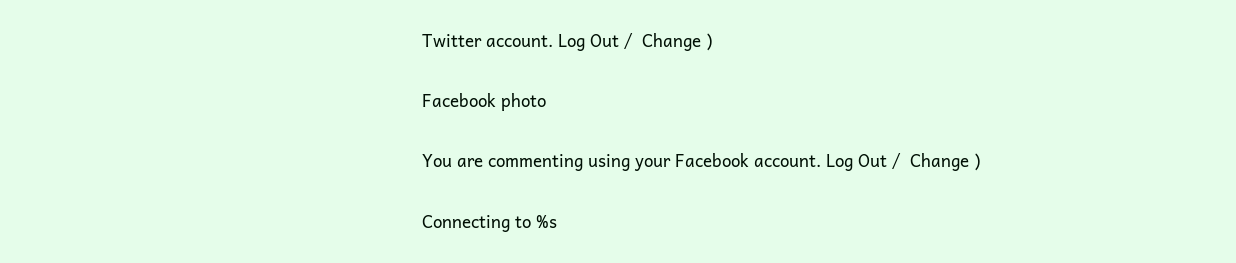Twitter account. Log Out /  Change )

Facebook photo

You are commenting using your Facebook account. Log Out /  Change )

Connecting to %s